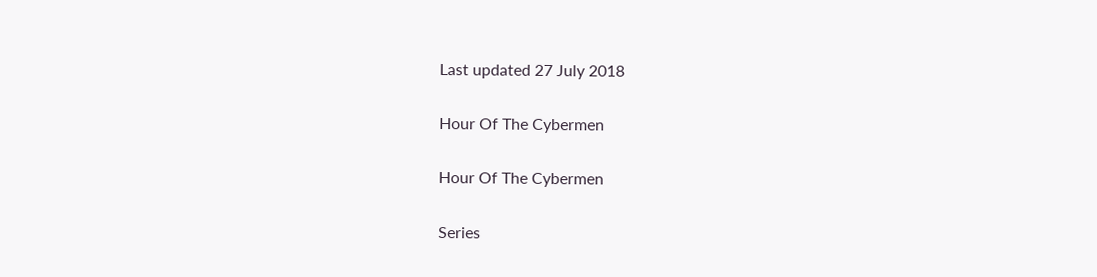Last updated 27 July 2018

Hour Of The Cybermen

Hour Of The Cybermen

Series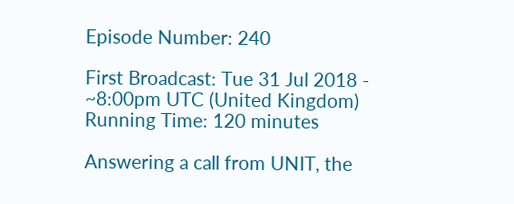Episode Number: 240

First Broadcast: Tue 31 Jul 2018 - ~8:00pm UTC (United Kingdom)
Running Time: 120 minutes

Answering a call from UNIT, the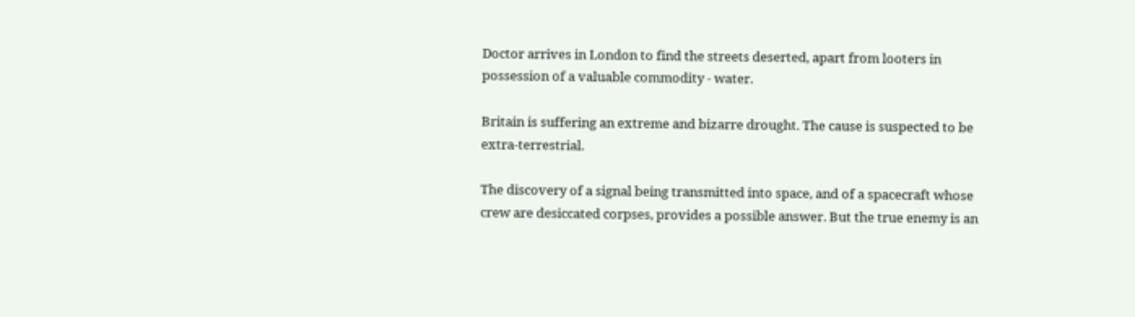Doctor arrives in London to find the streets deserted, apart from looters in possession of a valuable commodity - water.

Britain is suffering an extreme and bizarre drought. The cause is suspected to be extra-terrestrial.

The discovery of a signal being transmitted into space, and of a spacecraft whose crew are desiccated corpses, provides a possible answer. But the true enemy is an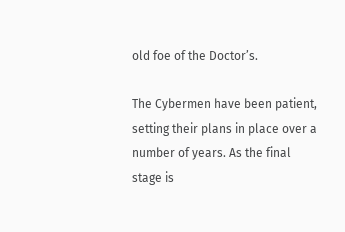old foe of the Doctor’s.

The Cybermen have been patient, setting their plans in place over a number of years. As the final stage is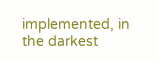implemented, in the darkest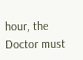hour, the Doctor must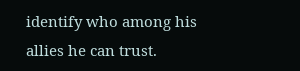identify who among his allies he can trust.